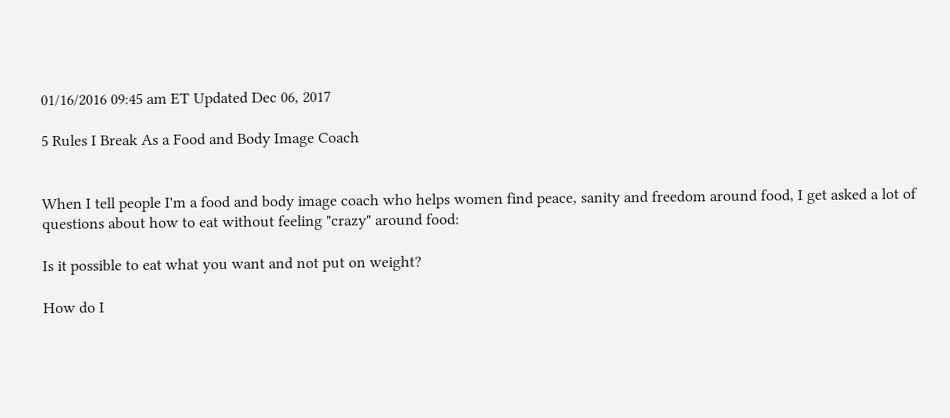01/16/2016 09:45 am ET Updated Dec 06, 2017

5 Rules I Break As a Food and Body Image Coach


When I tell people I'm a food and body image coach who helps women find peace, sanity and freedom around food, I get asked a lot of questions about how to eat without feeling "crazy" around food:

Is it possible to eat what you want and not put on weight?

How do I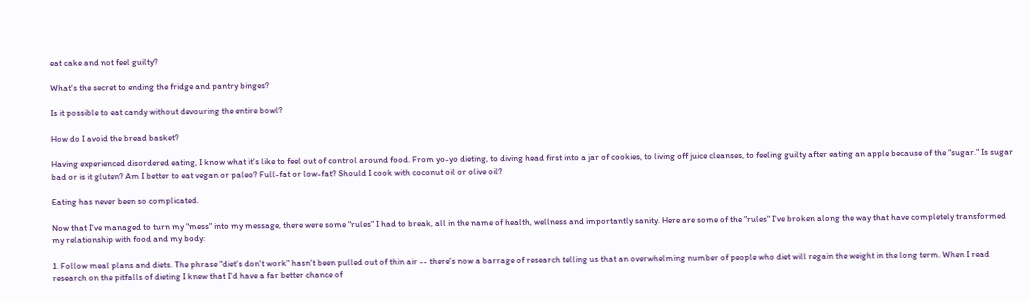eat cake and not feel guilty?

What's the secret to ending the fridge and pantry binges?

Is it possible to eat candy without devouring the entire bowl?

How do I avoid the bread basket?

Having experienced disordered eating, I know what it's like to feel out of control around food. From yo-yo dieting, to diving head first into a jar of cookies, to living off juice cleanses, to feeling guilty after eating an apple because of the "sugar." Is sugar bad or is it gluten? Am I better to eat vegan or paleo? Full-fat or low-fat? Should I cook with coconut oil or olive oil?

Eating has never been so complicated.

Now that I've managed to turn my "mess" into my message, there were some "rules" I had to break, all in the name of health, wellness and importantly sanity. Here are some of the "rules" I've broken along the way that have completely transformed my relationship with food and my body:

1. Follow meal plans and diets. The phrase "diet's don't work" hasn't been pulled out of thin air -- there's now a barrage of research telling us that an overwhelming number of people who diet will regain the weight in the long term. When I read research on the pitfalls of dieting I knew that I'd have a far better chance of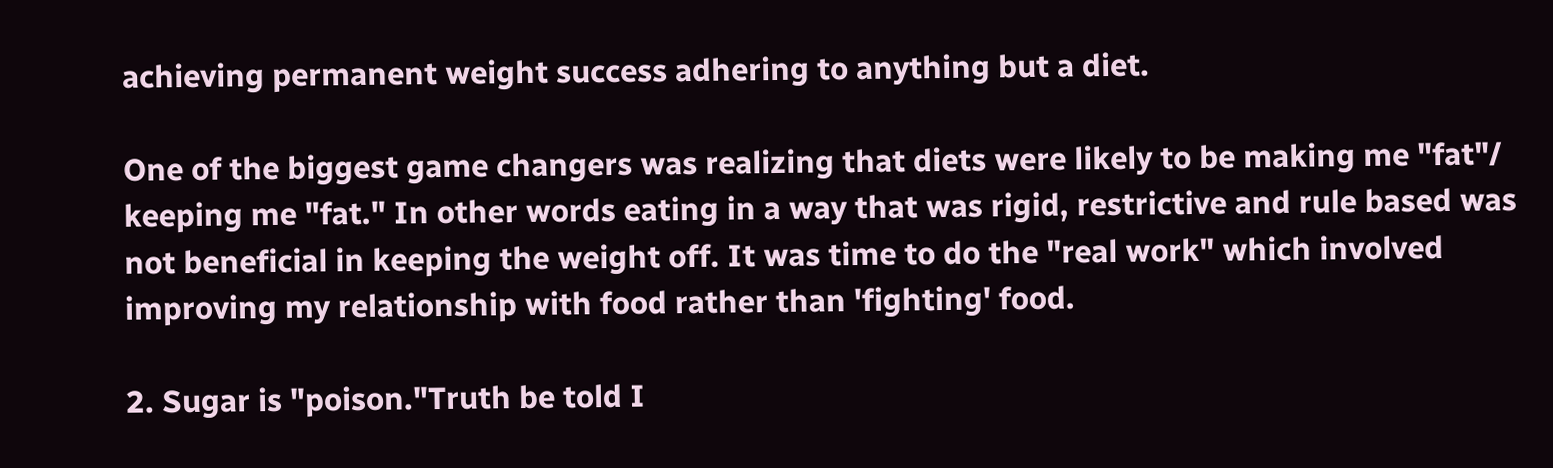achieving permanent weight success adhering to anything but a diet.

One of the biggest game changers was realizing that diets were likely to be making me "fat"/ keeping me "fat." In other words eating in a way that was rigid, restrictive and rule based was not beneficial in keeping the weight off. It was time to do the "real work" which involved improving my relationship with food rather than 'fighting' food.

2. Sugar is "poison."Truth be told I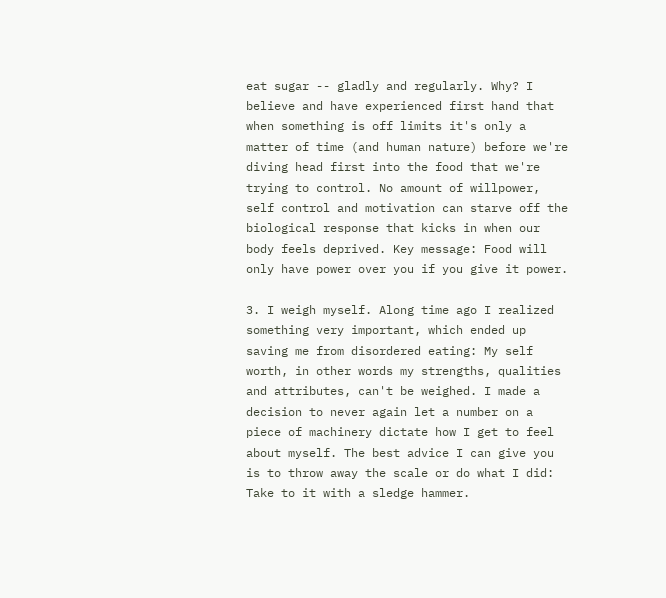eat sugar -- gladly and regularly. Why? I believe and have experienced first hand that when something is off limits it's only a matter of time (and human nature) before we're diving head first into the food that we're trying to control. No amount of willpower, self control and motivation can starve off the biological response that kicks in when our body feels deprived. Key message: Food will only have power over you if you give it power.

3. I weigh myself. Along time ago I realized something very important, which ended up saving me from disordered eating: My self worth, in other words my strengths, qualities and attributes, can't be weighed. I made a decision to never again let a number on a piece of machinery dictate how I get to feel about myself. The best advice I can give you is to throw away the scale or do what I did: Take to it with a sledge hammer.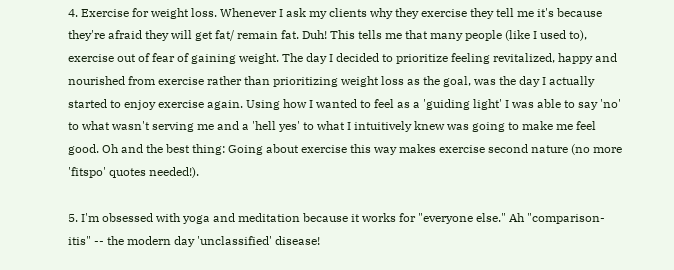4. Exercise for weight loss. Whenever I ask my clients why they exercise they tell me it's because they're afraid they will get fat/ remain fat. Duh! This tells me that many people (like I used to), exercise out of fear of gaining weight. The day I decided to prioritize feeling revitalized, happy and nourished from exercise rather than prioritizing weight loss as the goal, was the day I actually started to enjoy exercise again. Using how I wanted to feel as a 'guiding light' I was able to say 'no' to what wasn't serving me and a 'hell yes' to what I intuitively knew was going to make me feel good. Oh and the best thing: Going about exercise this way makes exercise second nature (no more 'fitspo' quotes needed!).

5. I'm obsessed with yoga and meditation because it works for "everyone else." Ah "comparison-itis" -- the modern day 'unclassified' disease!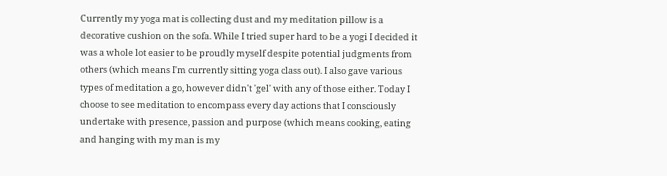Currently my yoga mat is collecting dust and my meditation pillow is a decorative cushion on the sofa. While I tried super hard to be a yogi I decided it was a whole lot easier to be proudly myself despite potential judgments from others (which means I'm currently sitting yoga class out). I also gave various types of meditation a go, however didn't 'gel' with any of those either. Today I choose to see meditation to encompass every day actions that I consciously undertake with presence, passion and purpose (which means cooking, eating and hanging with my man is my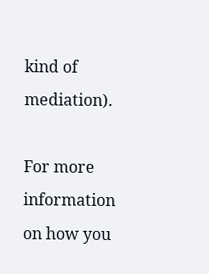kind of mediation).

For more information on how you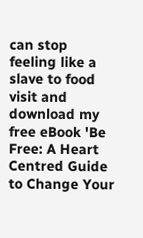can stop feeling like a slave to food visit and download my free eBook 'Be Free: A Heart Centred Guide to Change Your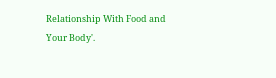Relationship With Food and Your Body'.